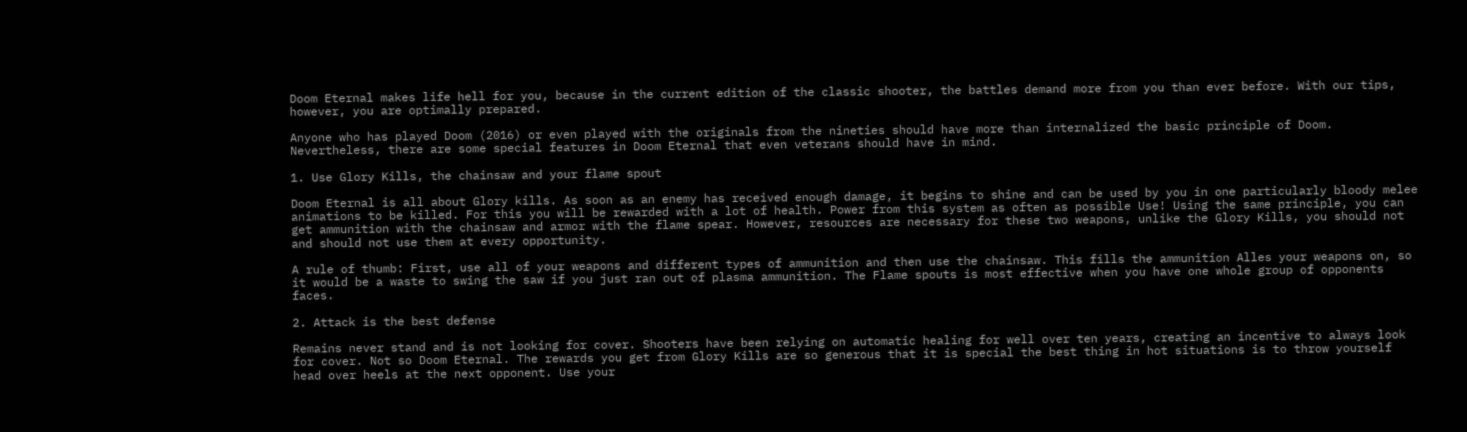Doom Eternal makes life hell for you, because in the current edition of the classic shooter, the battles demand more from you than ever before. With our tips, however, you are optimally prepared.

Anyone who has played Doom (2016) or even played with the originals from the nineties should have more than internalized the basic principle of Doom. Nevertheless, there are some special features in Doom Eternal that even veterans should have in mind.

1. Use Glory Kills, the chainsaw and your flame spout

Doom Eternal is all about Glory kills. As soon as an enemy has received enough damage, it begins to shine and can be used by you in one particularly bloody melee animations to be killed. For this you will be rewarded with a lot of health. Power from this system as often as possible Use! Using the same principle, you can get ammunition with the chainsaw and armor with the flame spear. However, resources are necessary for these two weapons, unlike the Glory Kills, you should not and should not use them at every opportunity.

A rule of thumb: First, use all of your weapons and different types of ammunition and then use the chainsaw. This fills the ammunition Alles your weapons on, so it would be a waste to swing the saw if you just ran out of plasma ammunition. The Flame spouts is most effective when you have one whole group of opponents faces.

2. Attack is the best defense

Remains never stand and is not looking for cover. Shooters have been relying on automatic healing for well over ten years, creating an incentive to always look for cover. Not so Doom Eternal. The rewards you get from Glory Kills are so generous that it is special the best thing in hot situations is to throw yourself head over heels at the next opponent. Use your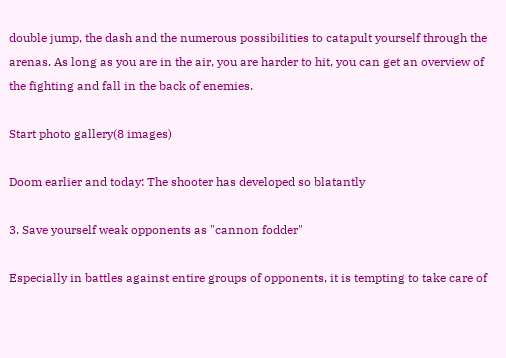double jump, the dash and the numerous possibilities to catapult yourself through the arenas. As long as you are in the air, you are harder to hit, you can get an overview of the fighting and fall in the back of enemies.

Start photo gallery(8 images)

Doom earlier and today: The shooter has developed so blatantly

3. Save yourself weak opponents as "cannon fodder"

Especially in battles against entire groups of opponents, it is tempting to take care of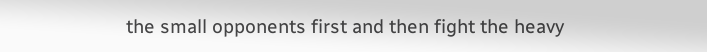the small opponents first and then fight the heavy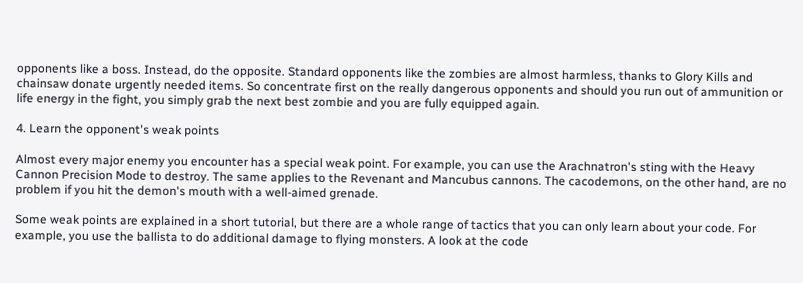opponents like a boss. Instead, do the opposite. Standard opponents like the zombies are almost harmless, thanks to Glory Kills and chainsaw donate urgently needed items. So concentrate first on the really dangerous opponents and should you run out of ammunition or life energy in the fight, you simply grab the next best zombie and you are fully equipped again.

4. Learn the opponent's weak points

Almost every major enemy you encounter has a special weak point. For example, you can use the Arachnatron's sting with the Heavy Cannon Precision Mode to destroy. The same applies to the Revenant and Mancubus cannons. The cacodemons, on the other hand, are no problem if you hit the demon's mouth with a well-aimed grenade.

Some weak points are explained in a short tutorial, but there are a whole range of tactics that you can only learn about your code. For example, you use the ballista to do additional damage to flying monsters. A look at the code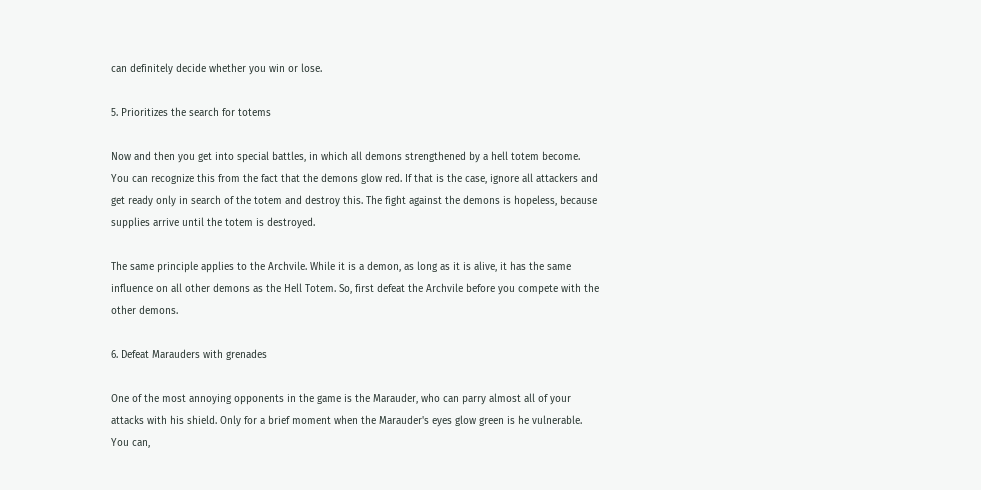can definitely decide whether you win or lose.

5. Prioritizes the search for totems

Now and then you get into special battles, in which all demons strengthened by a hell totem become. You can recognize this from the fact that the demons glow red. If that is the case, ignore all attackers and get ready only in search of the totem and destroy this. The fight against the demons is hopeless, because supplies arrive until the totem is destroyed.

The same principle applies to the Archvile. While it is a demon, as long as it is alive, it has the same influence on all other demons as the Hell Totem. So, first defeat the Archvile before you compete with the other demons.

6. Defeat Marauders with grenades

One of the most annoying opponents in the game is the Marauder, who can parry almost all of your attacks with his shield. Only for a brief moment when the Marauder's eyes glow green is he vulnerable. You can,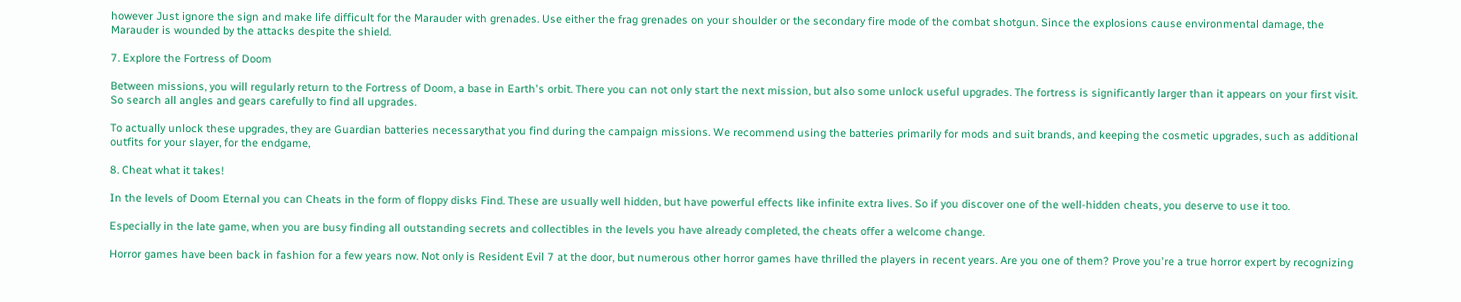however Just ignore the sign and make life difficult for the Marauder with grenades. Use either the frag grenades on your shoulder or the secondary fire mode of the combat shotgun. Since the explosions cause environmental damage, the Marauder is wounded by the attacks despite the shield.

7. Explore the Fortress of Doom

Between missions, you will regularly return to the Fortress of Doom, a base in Earth's orbit. There you can not only start the next mission, but also some unlock useful upgrades. The fortress is significantly larger than it appears on your first visit. So search all angles and gears carefully to find all upgrades.

To actually unlock these upgrades, they are Guardian batteries necessarythat you find during the campaign missions. We recommend using the batteries primarily for mods and suit brands, and keeping the cosmetic upgrades, such as additional outfits for your slayer, for the endgame,

8. Cheat what it takes!

In the levels of Doom Eternal you can Cheats in the form of floppy disks Find. These are usually well hidden, but have powerful effects like infinite extra lives. So if you discover one of the well-hidden cheats, you deserve to use it too.

Especially in the late game, when you are busy finding all outstanding secrets and collectibles in the levels you have already completed, the cheats offer a welcome change.

Horror games have been back in fashion for a few years now. Not only is Resident Evil 7 at the door, but numerous other horror games have thrilled the players in recent years. Are you one of them? Prove you're a true horror expert by recognizing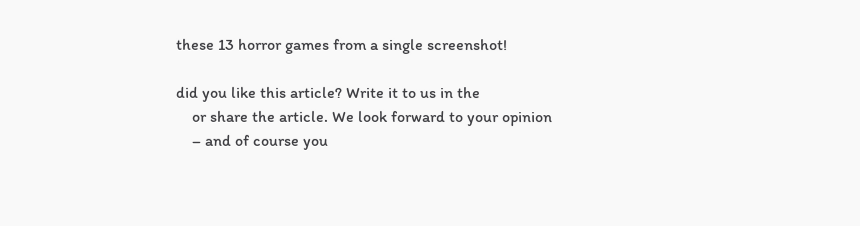these 13 horror games from a single screenshot!

did you like this article? Write it to us in the
    or share the article. We look forward to your opinion
    – and of course you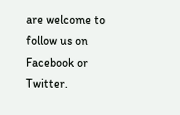are welcome to follow us on Facebook or Twitter.